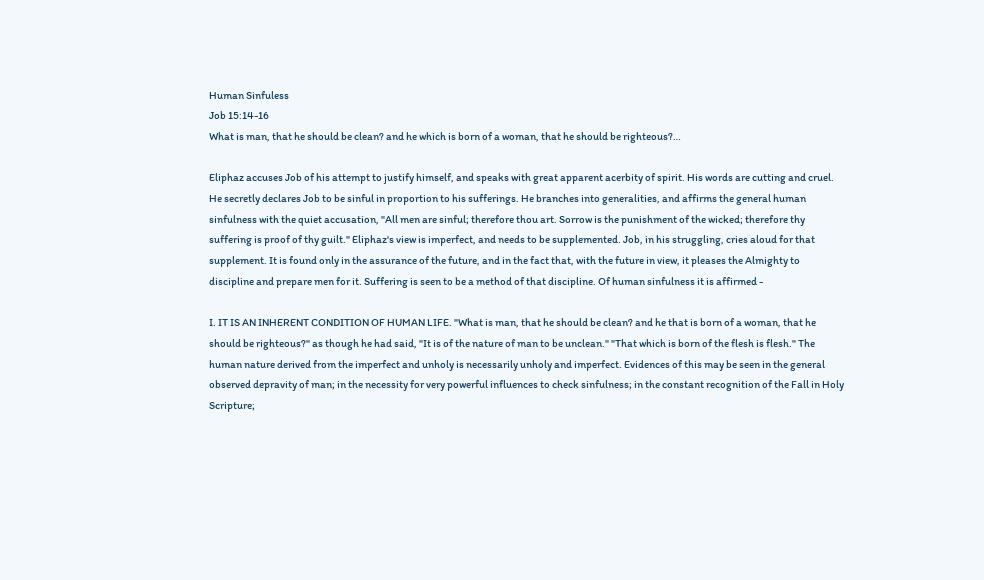Human Sinfuless
Job 15:14-16
What is man, that he should be clean? and he which is born of a woman, that he should be righteous?…

Eliphaz accuses Job of his attempt to justify himself, and speaks with great apparent acerbity of spirit. His words are cutting and cruel. He secretly declares Job to be sinful in proportion to his sufferings. He branches into generalities, and affirms the general human sinfulness with the quiet accusation, "All men are sinful; therefore thou art. Sorrow is the punishment of the wicked; therefore thy suffering is proof of thy guilt." Eliphaz's view is imperfect, and needs to be supplemented. Job, in his struggling, cries aloud for that supplement. It is found only in the assurance of the future, and in the fact that, with the future in view, it pleases the Almighty to discipline and prepare men for it. Suffering is seen to be a method of that discipline. Of human sinfulness it is affirmed -

I. IT IS AN INHERENT CONDITION OF HUMAN LIFE. "What is man, that he should be clean? and he that is born of a woman, that he should be righteous?" as though he had said, "It is of the nature of man to be unclean." "That which is born of the flesh is flesh." The human nature derived from the imperfect and unholy is necessarily unholy and imperfect. Evidences of this may be seen in the general observed depravity of man; in the necessity for very powerful influences to check sinfulness; in the constant recognition of the Fall in Holy Scripture;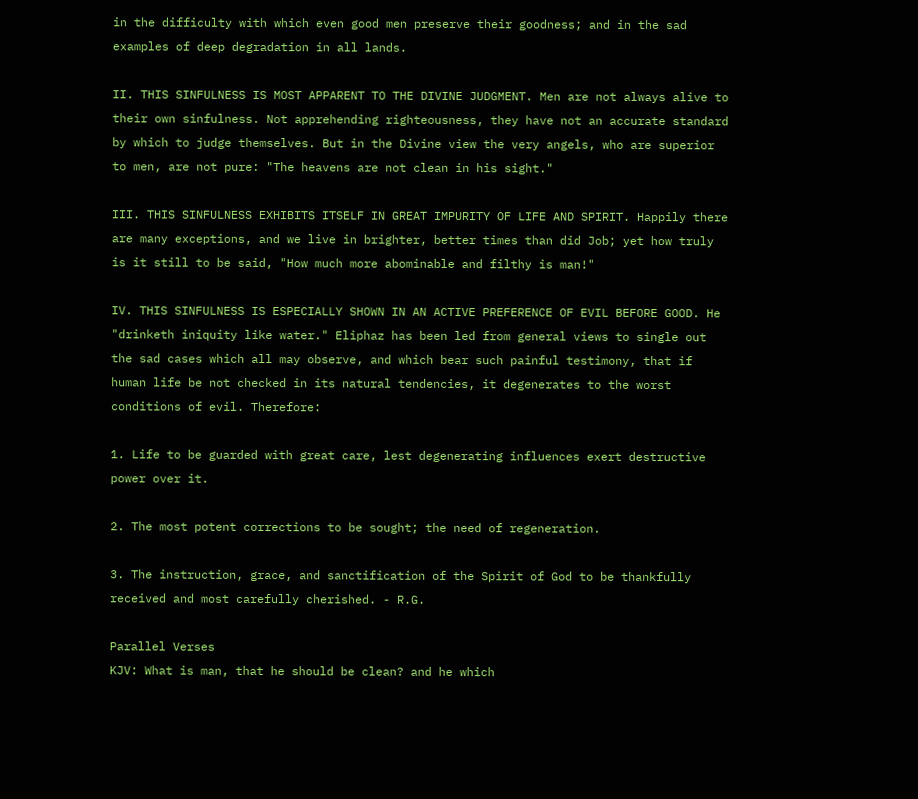in the difficulty with which even good men preserve their goodness; and in the sad examples of deep degradation in all lands.

II. THIS SINFULNESS IS MOST APPARENT TO THE DIVINE JUDGMENT. Men are not always alive to their own sinfulness. Not apprehending righteousness, they have not an accurate standard by which to judge themselves. But in the Divine view the very angels, who are superior to men, are not pure: "The heavens are not clean in his sight."

III. THIS SINFULNESS EXHIBITS ITSELF IN GREAT IMPURITY OF LIFE AND SPIRIT. Happily there are many exceptions, and we live in brighter, better times than did Job; yet how truly is it still to be said, "How much more abominable and filthy is man!"

IV. THIS SINFULNESS IS ESPECIALLY SHOWN IN AN ACTIVE PREFERENCE OF EVIL BEFORE GOOD. He "drinketh iniquity like water." Eliphaz has been led from general views to single out the sad cases which all may observe, and which bear such painful testimony, that if human life be not checked in its natural tendencies, it degenerates to the worst conditions of evil. Therefore:

1. Life to be guarded with great care, lest degenerating influences exert destructive power over it.

2. The most potent corrections to be sought; the need of regeneration.

3. The instruction, grace, and sanctification of the Spirit of God to be thankfully received and most carefully cherished. - R.G.

Parallel Verses
KJV: What is man, that he should be clean? and he which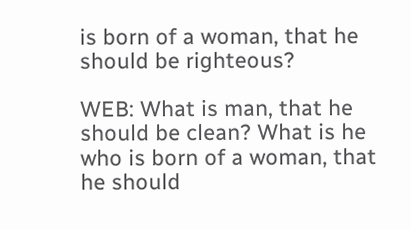is born of a woman, that he should be righteous?

WEB: What is man, that he should be clean? What is he who is born of a woman, that he should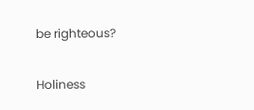be righteous?

Holiness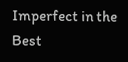Imperfect in the Best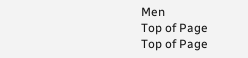Men
Top of Page
Top of Page